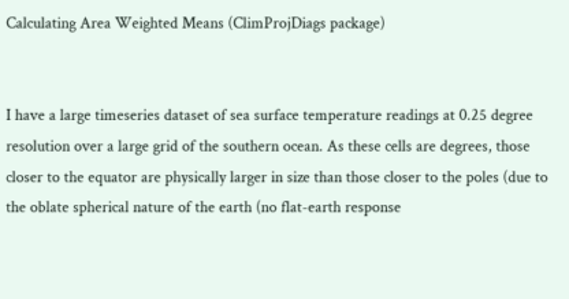Calculating Area Weighted Means (ClimProjDiags package)


I have a large timeseries dataset of sea surface temperature readings at 0.25 degree resolution over a large grid of the southern ocean. As these cells are degrees, those closer to the equator are physically larger in size than those closer to the poles (due to the oblate spherical nature of the earth (no flat-earth response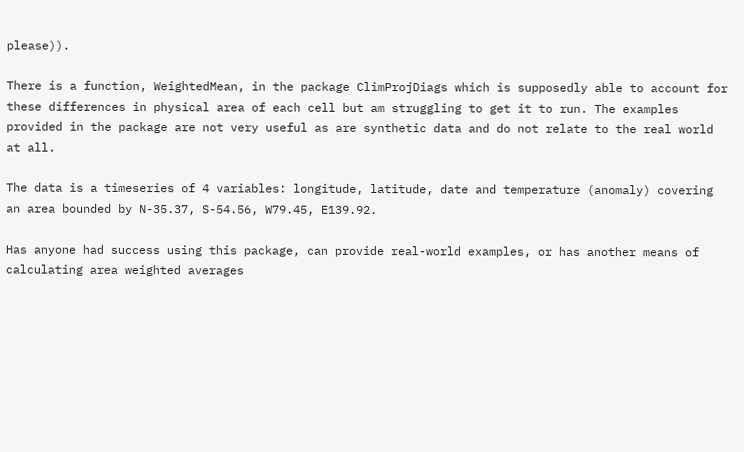please)).

There is a function, WeightedMean, in the package ClimProjDiags which is supposedly able to account for these differences in physical area of each cell but am struggling to get it to run. The examples provided in the package are not very useful as are synthetic data and do not relate to the real world at all.

The data is a timeseries of 4 variables: longitude, latitude, date and temperature (anomaly) covering an area bounded by N-35.37, S-54.56, W79.45, E139.92.

Has anyone had success using this package, can provide real-world examples, or has another means of calculating area weighted averages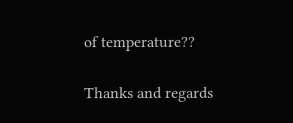of temperature??

Thanks and regards